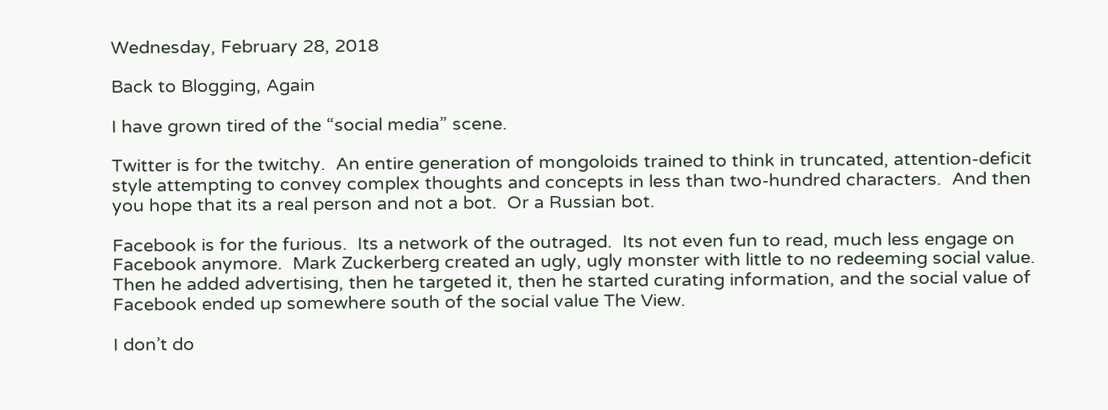Wednesday, February 28, 2018

Back to Blogging, Again

I have grown tired of the “social media” scene.

Twitter is for the twitchy.  An entire generation of mongoloids trained to think in truncated, attention-deficit style attempting to convey complex thoughts and concepts in less than two-hundred characters.  And then you hope that its a real person and not a bot.  Or a Russian bot.

Facebook is for the furious.  Its a network of the outraged.  Its not even fun to read, much less engage on Facebook anymore.  Mark Zuckerberg created an ugly, ugly monster with little to no redeeming social value.  Then he added advertising, then he targeted it, then he started curating information, and the social value of Facebook ended up somewhere south of the social value The View.

I don’t do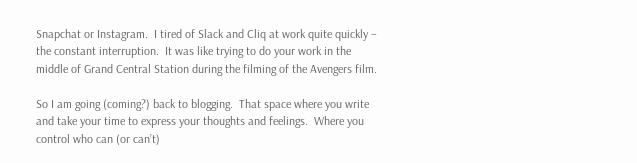Snapchat or Instagram.  I tired of Slack and Cliq at work quite quickly – the constant interruption.  It was like trying to do your work in the middle of Grand Central Station during the filming of the Avengers film.

So I am going (coming?) back to blogging.  That space where you write and take your time to express your thoughts and feelings.  Where you control who can (or can’t)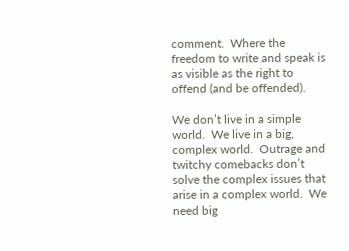comment.  Where the freedom to write and speak is as visible as the right to offend (and be offended).

We don’t live in a simple world.  We live in a big, complex world.  Outrage and twitchy comebacks don’t solve the complex issues that arise in a complex world.  We need big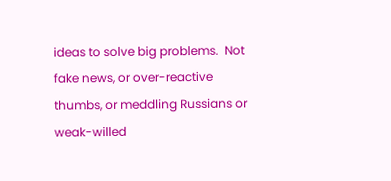ideas to solve big problems.  Not fake news, or over-reactive thumbs, or meddling Russians or weak-willed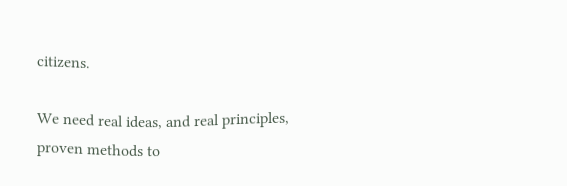citizens.

We need real ideas, and real principles, proven methods to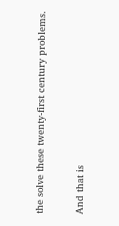the solve these twenty-first century problems.

And that is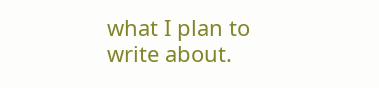what I plan to write about.